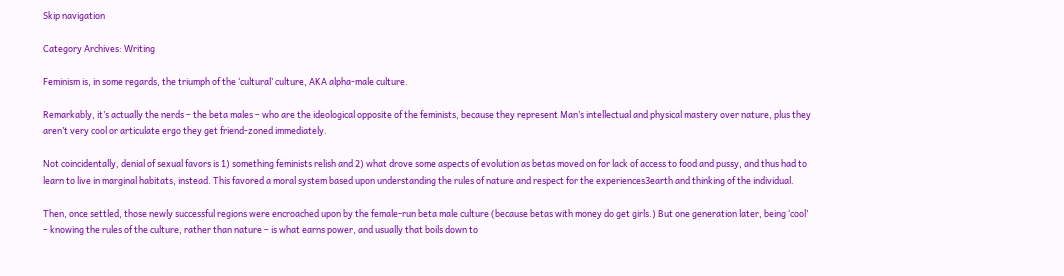Skip navigation

Category Archives: Writing

Feminism is, in some regards, the triumph of the ‘cultural’ culture, AKA alpha-male culture.

Remarkably, it’s actually the nerds – the beta males – who are the ideological opposite of the feminists, because they represent Man’s intellectual and physical mastery over nature, plus they aren’t very cool or articulate ergo they get friend-zoned immediately.

Not coincidentally, denial of sexual favors is 1) something feminists relish and 2) what drove some aspects of evolution as betas moved on for lack of access to food and pussy, and thus had to learn to live in marginal habitats, instead. This favored a moral system based upon understanding the rules of nature and respect for the experiences3earth and thinking of the individual.

Then, once settled, those newly successful regions were encroached upon by the female-run beta male culture (because betas with money do get girls.) But one generation later, being ‘cool’ – knowing the rules of the culture, rather than nature – is what earns power, and usually that boils down to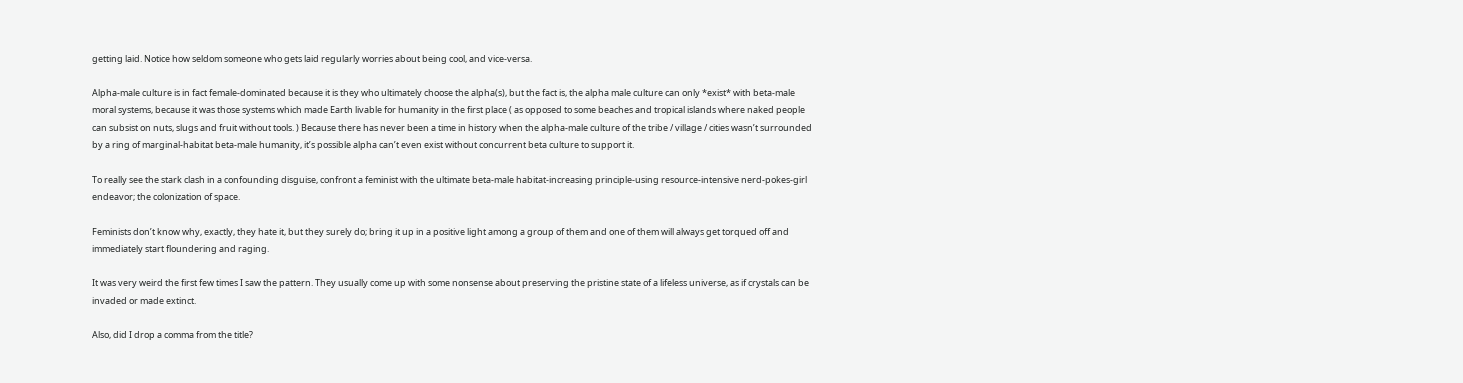getting laid. Notice how seldom someone who gets laid regularly worries about being cool, and vice-versa.

Alpha-male culture is in fact female-dominated because it is they who ultimately choose the alpha(s), but the fact is, the alpha male culture can only *exist* with beta-male moral systems, because it was those systems which made Earth livable for humanity in the first place ( as opposed to some beaches and tropical islands where naked people can subsist on nuts, slugs and fruit without tools. ) Because there has never been a time in history when the alpha-male culture of the tribe / village / cities wasn’t surrounded by a ring of marginal-habitat beta-male humanity, it’s possible alpha can’t even exist without concurrent beta culture to support it.

To really see the stark clash in a confounding disguise, confront a feminist with the ultimate beta-male habitat-increasing principle-using resource-intensive nerd-pokes-girl endeavor; the colonization of space.

Feminists don’t know why, exactly, they hate it, but they surely do; bring it up in a positive light among a group of them and one of them will always get torqued off and immediately start floundering and raging.

It was very weird the first few times I saw the pattern. They usually come up with some nonsense about preserving the pristine state of a lifeless universe, as if crystals can be invaded or made extinct.

Also, did I drop a comma from the title?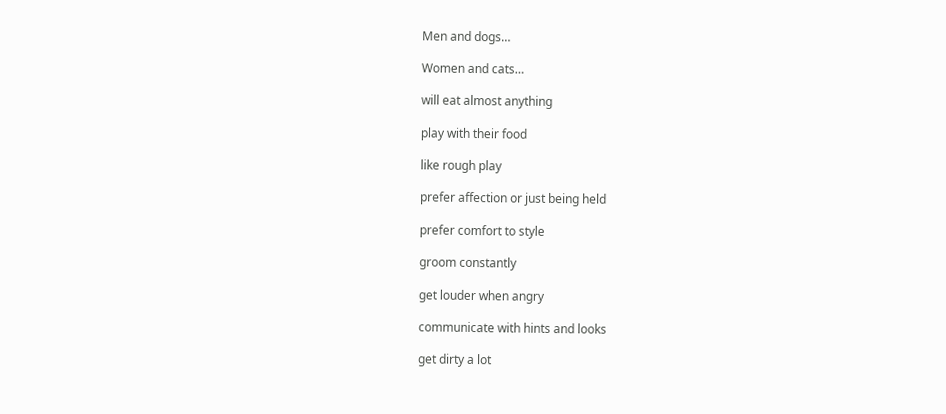Men and dogs…

Women and cats…

will eat almost anything

play with their food

like rough play

prefer affection or just being held

prefer comfort to style

groom constantly

get louder when angry

communicate with hints and looks

get dirty a lot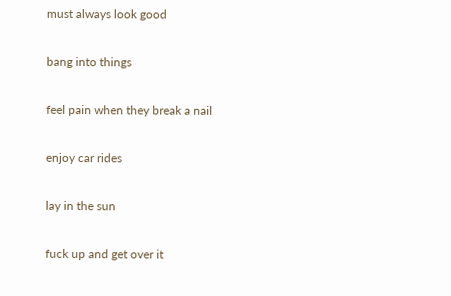must always look good

bang into things

feel pain when they break a nail

enjoy car rides

lay in the sun

fuck up and get over it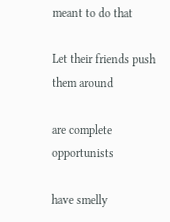meant to do that

Let their friends push them around

are complete opportunists

have smelly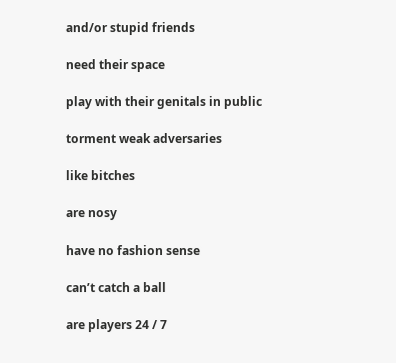and/or stupid friends

need their space

play with their genitals in public

torment weak adversaries

like bitches

are nosy

have no fashion sense

can’t catch a ball

are players 24 / 7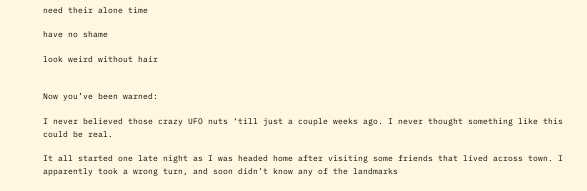need their alone time

have no shame

look weird without hair


Now you’ve been warned:

I never believed those crazy UFO nuts ‘till just a couple weeks ago. I never thought something like this could be real.

It all started one late night as I was headed home after visiting some friends that lived across town. I apparently took a wrong turn, and soon didn’t know any of the landmarks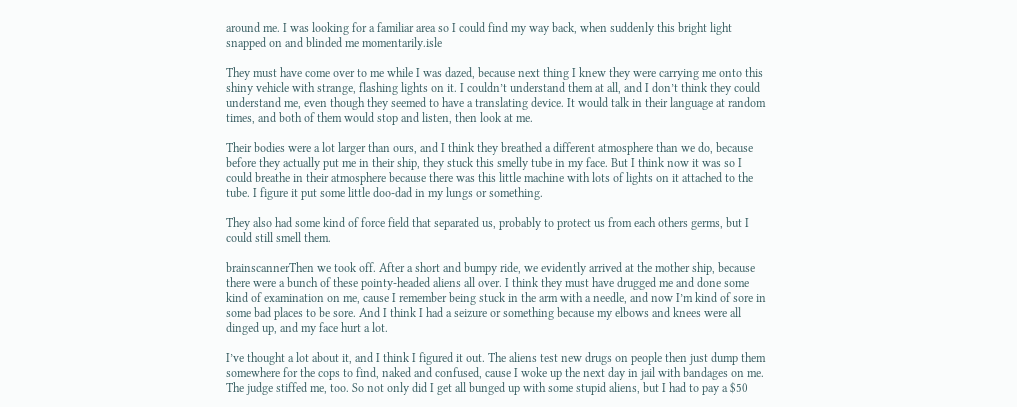around me. I was looking for a familiar area so I could find my way back, when suddenly this bright light snapped on and blinded me momentarily.isle

They must have come over to me while I was dazed, because next thing I knew they were carrying me onto this shiny vehicle with strange, flashing lights on it. I couldn’t understand them at all, and I don’t think they could understand me, even though they seemed to have a translating device. It would talk in their language at random times, and both of them would stop and listen, then look at me.

Their bodies were a lot larger than ours, and I think they breathed a different atmosphere than we do, because before they actually put me in their ship, they stuck this smelly tube in my face. But I think now it was so I could breathe in their atmosphere because there was this little machine with lots of lights on it attached to the tube. I figure it put some little doo-dad in my lungs or something.

They also had some kind of force field that separated us, probably to protect us from each others germs, but I could still smell them.

brainscannerThen we took off. After a short and bumpy ride, we evidently arrived at the mother ship, because there were a bunch of these pointy-headed aliens all over. I think they must have drugged me and done some kind of examination on me, cause I remember being stuck in the arm with a needle, and now I’m kind of sore in some bad places to be sore. And I think I had a seizure or something because my elbows and knees were all dinged up, and my face hurt a lot.

I’ve thought a lot about it, and I think I figured it out. The aliens test new drugs on people then just dump them somewhere for the cops to find, naked and confused, cause I woke up the next day in jail with bandages on me. The judge stiffed me, too. So not only did I get all bunged up with some stupid aliens, but I had to pay a $50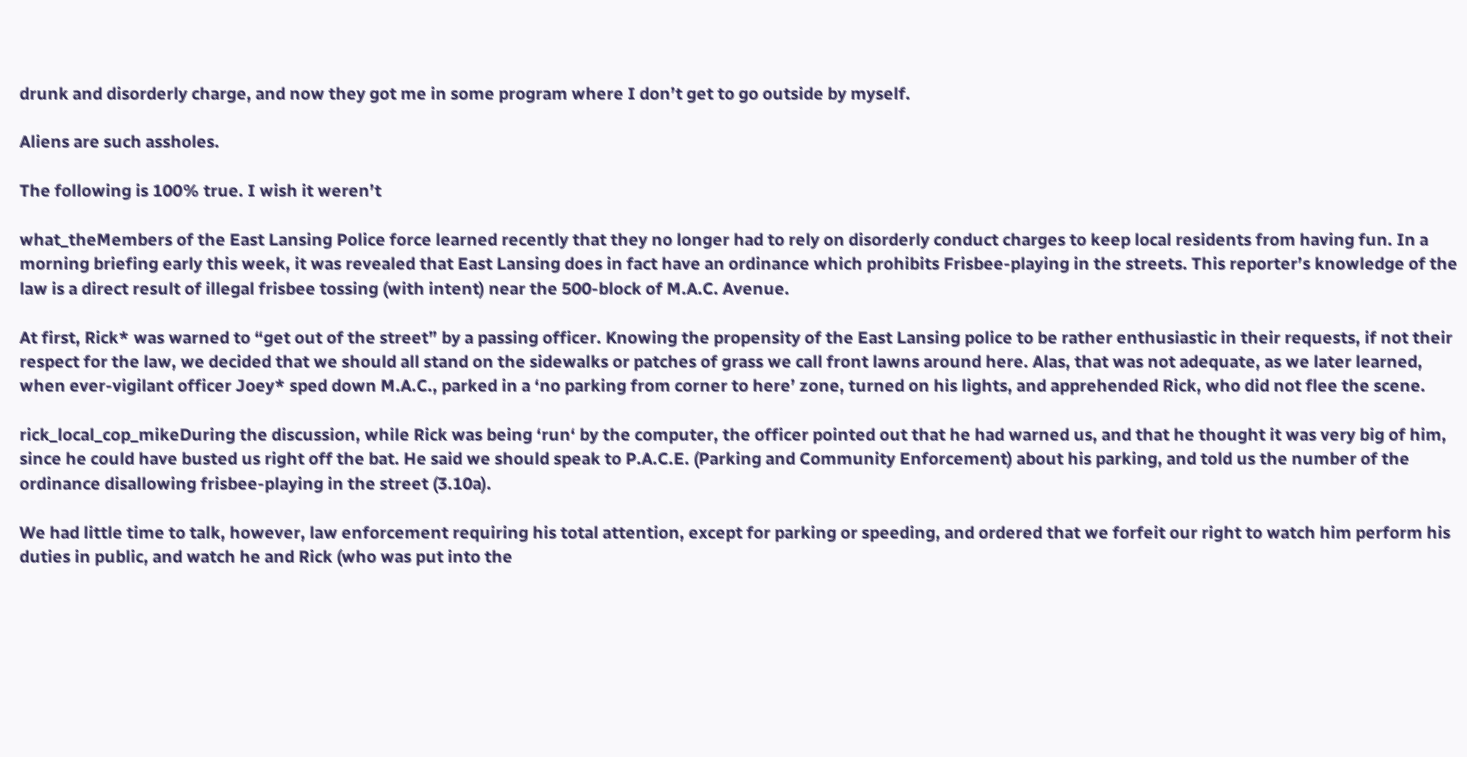drunk and disorderly charge, and now they got me in some program where I don’t get to go outside by myself.

Aliens are such assholes.

The following is 100% true. I wish it weren’t

what_theMembers of the East Lansing Police force learned recently that they no longer had to rely on disorderly conduct charges to keep local residents from having fun. In a morning briefing early this week, it was revealed that East Lansing does in fact have an ordinance which prohibits Frisbee-playing in the streets. This reporter’s knowledge of the law is a direct result of illegal frisbee tossing (with intent) near the 500-block of M.A.C. Avenue.

At first, Rick* was warned to “get out of the street” by a passing officer. Knowing the propensity of the East Lansing police to be rather enthusiastic in their requests, if not their respect for the law, we decided that we should all stand on the sidewalks or patches of grass we call front lawns around here. Alas, that was not adequate, as we later learned, when ever-vigilant officer Joey* sped down M.A.C., parked in a ‘no parking from corner to here’ zone, turned on his lights, and apprehended Rick, who did not flee the scene.

rick_local_cop_mikeDuring the discussion, while Rick was being ‘run‘ by the computer, the officer pointed out that he had warned us, and that he thought it was very big of him, since he could have busted us right off the bat. He said we should speak to P.A.C.E. (Parking and Community Enforcement) about his parking, and told us the number of the ordinance disallowing frisbee-playing in the street (3.10a).

We had little time to talk, however, law enforcement requiring his total attention, except for parking or speeding, and ordered that we forfeit our right to watch him perform his duties in public, and watch he and Rick (who was put into the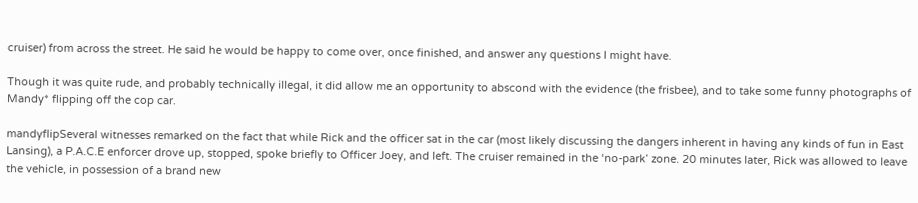cruiser) from across the street. He said he would be happy to come over, once finished, and answer any questions I might have.

Though it was quite rude, and probably technically illegal, it did allow me an opportunity to abscond with the evidence (the frisbee), and to take some funny photographs of Mandy* flipping off the cop car.

mandyflipSeveral witnesses remarked on the fact that while Rick and the officer sat in the car (most likely discussing the dangers inherent in having any kinds of fun in East Lansing), a P.A.C.E enforcer drove up, stopped, spoke briefly to Officer Joey, and left. The cruiser remained in the ‘no-park’ zone. 20 minutes later, Rick was allowed to leave the vehicle, in possession of a brand new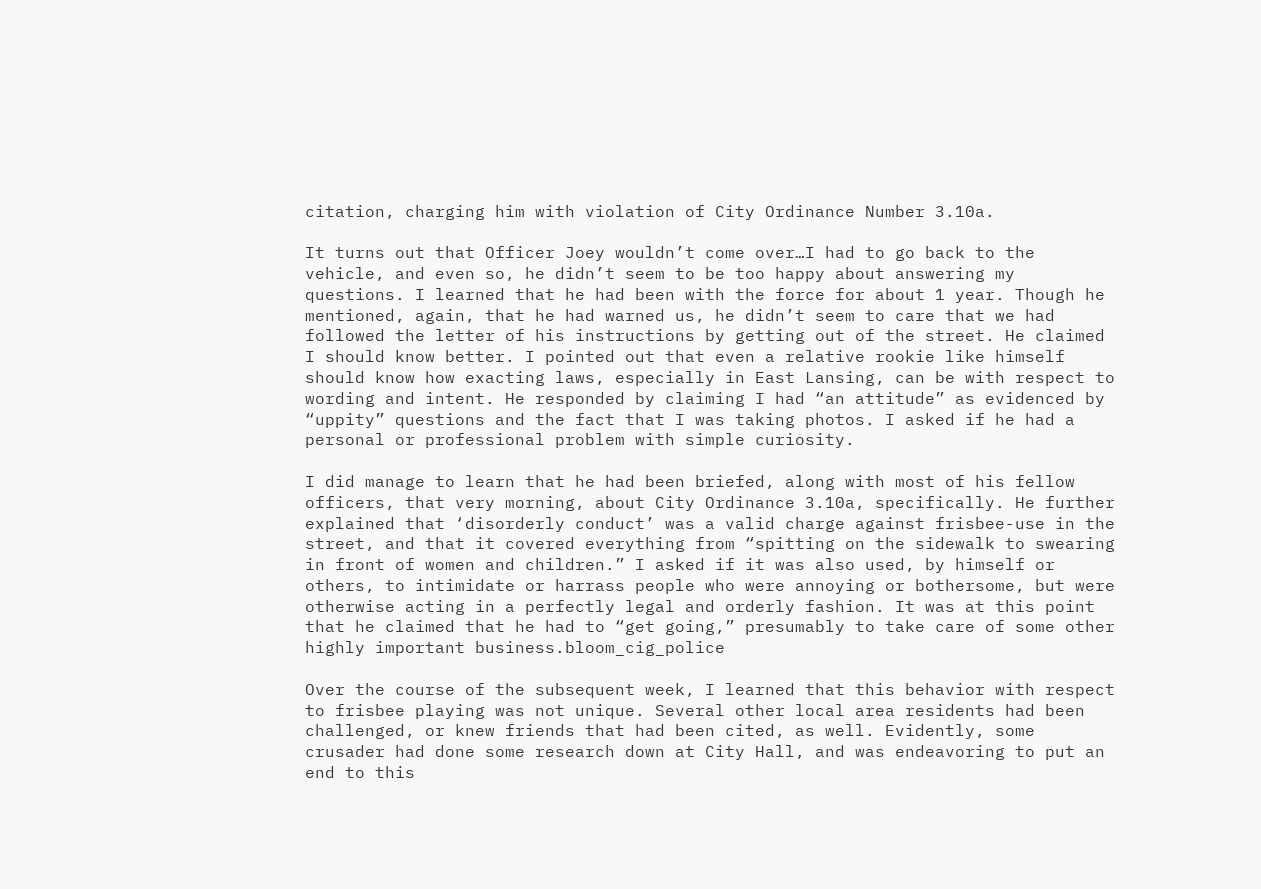citation, charging him with violation of City Ordinance Number 3.10a.

It turns out that Officer Joey wouldn’t come over…I had to go back to the vehicle, and even so, he didn’t seem to be too happy about answering my questions. I learned that he had been with the force for about 1 year. Though he mentioned, again, that he had warned us, he didn’t seem to care that we had followed the letter of his instructions by getting out of the street. He claimed I should know better. I pointed out that even a relative rookie like himself should know how exacting laws, especially in East Lansing, can be with respect to wording and intent. He responded by claiming I had “an attitude” as evidenced by “uppity” questions and the fact that I was taking photos. I asked if he had a personal or professional problem with simple curiosity.

I did manage to learn that he had been briefed, along with most of his fellow officers, that very morning, about City Ordinance 3.10a, specifically. He further explained that ‘disorderly conduct’ was a valid charge against frisbee-use in the street, and that it covered everything from “spitting on the sidewalk to swearing in front of women and children.” I asked if it was also used, by himself or others, to intimidate or harrass people who were annoying or bothersome, but were otherwise acting in a perfectly legal and orderly fashion. It was at this point that he claimed that he had to “get going,” presumably to take care of some other highly important business.bloom_cig_police

Over the course of the subsequent week, I learned that this behavior with respect to frisbee playing was not unique. Several other local area residents had been challenged, or knew friends that had been cited, as well. Evidently, some crusader had done some research down at City Hall, and was endeavoring to put an end to this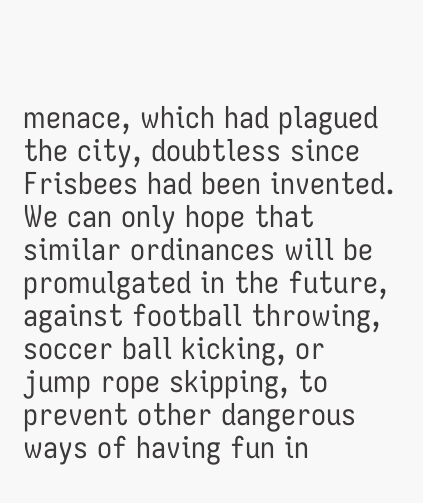menace, which had plagued the city, doubtless since Frisbees had been invented. We can only hope that similar ordinances will be promulgated in the future, against football throwing, soccer ball kicking, or jump rope skipping, to prevent other dangerous ways of having fun in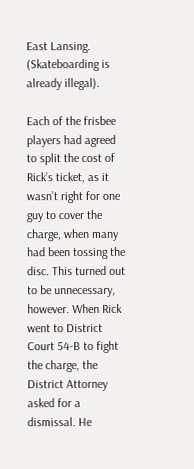East Lansing. (Skateboarding is already illegal).

Each of the frisbee players had agreed to split the cost of Rick’s ticket, as it wasn’t right for one guy to cover the charge, when many had been tossing the disc. This turned out to be unnecessary, however. When Rick went to District Court 54-B to fight the charge, the District Attorney asked for a dismissal. He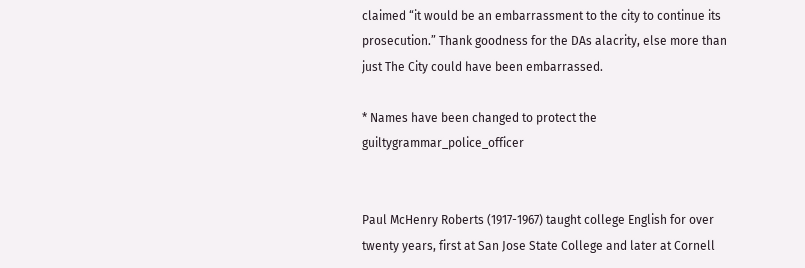claimed “it would be an embarrassment to the city to continue its prosecution.” Thank goodness for the DAs alacrity, else more than just The City could have been embarrassed.

* Names have been changed to protect the guiltygrammar_police_officer


Paul McHenry Roberts (1917-1967) taught college English for over twenty years, first at San Jose State College and later at Cornell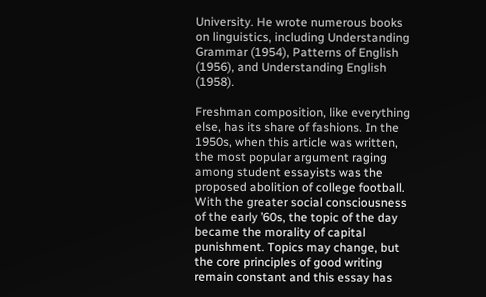University. He wrote numerous books on linguistics, including Understanding Grammar (1954), Patterns of English (1956), and Understanding English (1958).

Freshman composition, like everything else, has its share of fashions. In the 1950s, when this article was written, the most popular argument raging among student essayists was the proposed abolition of college football. With the greater social consciousness of the early ’60s, the topic of the day became the morality of capital punishment. Topics may change, but the core principles of good writing remain constant and this essay has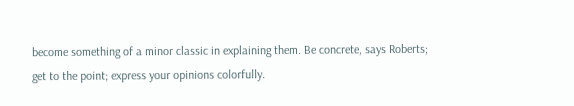become something of a minor classic in explaining them. Be concrete, says Roberts; get to the point; express your opinions colorfully.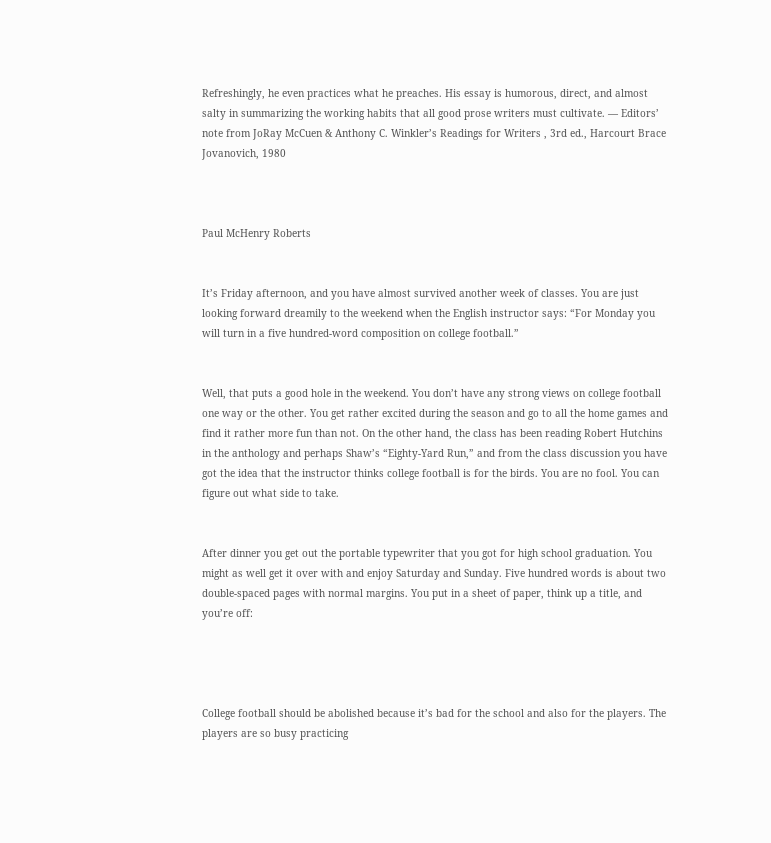Refreshingly, he even practices what he preaches. His essay is humorous, direct, and almost salty in summarizing the working habits that all good prose writers must cultivate. — Editors’ note from JoRay McCuen & Anthony C. Winkler’s Readings for Writers , 3rd ed., Harcourt Brace Jovanovich, 1980



Paul McHenry Roberts


It’s Friday afternoon, and you have almost survived another week of classes. You are just looking forward dreamily to the weekend when the English instructor says: “For Monday you will turn in a five hundred-word composition on college football.”


Well, that puts a good hole in the weekend. You don’t have any strong views on college football one way or the other. You get rather excited during the season and go to all the home games and find it rather more fun than not. On the other hand, the class has been reading Robert Hutchins in the anthology and perhaps Shaw’s “Eighty-Yard Run,” and from the class discussion you have got the idea that the instructor thinks college football is for the birds. You are no fool. You can figure out what side to take.


After dinner you get out the portable typewriter that you got for high school graduation. You might as well get it over with and enjoy Saturday and Sunday. Five hundred words is about two double-spaced pages with normal margins. You put in a sheet of paper, think up a title, and you’re off:




College football should be abolished because it’s bad for the school and also for the players. The players are so busy practicing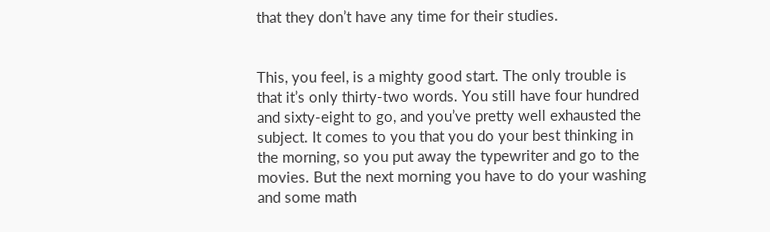that they don’t have any time for their studies.


This, you feel, is a mighty good start. The only trouble is that it’s only thirty-two words. You still have four hundred and sixty-eight to go, and you’ve pretty well exhausted the subject. It comes to you that you do your best thinking in the morning, so you put away the typewriter and go to the movies. But the next morning you have to do your washing and some math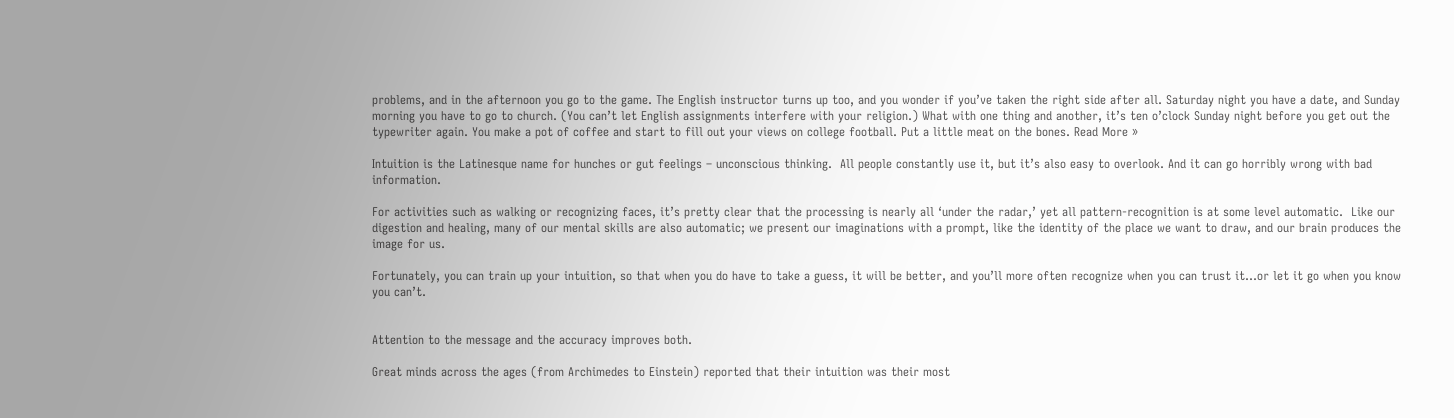problems, and in the afternoon you go to the game. The English instructor turns up too, and you wonder if you’ve taken the right side after all. Saturday night you have a date, and Sunday morning you have to go to church. (You can’t let English assignments interfere with your religion.) What with one thing and another, it’s ten o’clock Sunday night before you get out the typewriter again. You make a pot of coffee and start to fill out your views on college football. Put a little meat on the bones. Read More »

Intuition is the Latinesque name for hunches or gut feelings – unconscious thinking.  All people constantly use it, but it’s also easy to overlook. And it can go horribly wrong with bad information.

For activities such as walking or recognizing faces, it’s pretty clear that the processing is nearly all ‘under the radar,’ yet all pattern-recognition is at some level automatic.  Like our digestion and healing, many of our mental skills are also automatic; we present our imaginations with a prompt, like the identity of the place we want to draw, and our brain produces the image for us.

Fortunately, you can train up your intuition, so that when you do have to take a guess, it will be better, and you’ll more often recognize when you can trust it…or let it go when you know you can’t.


Attention to the message and the accuracy improves both.

Great minds across the ages (from Archimedes to Einstein) reported that their intuition was their most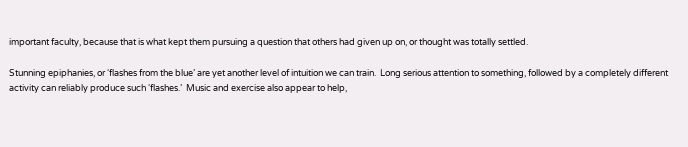important faculty, because that is what kept them pursuing a question that others had given up on, or thought was totally settled.

Stunning epiphanies, or ‘flashes from the blue’ are yet another level of intuition we can train.  Long serious attention to something, followed by a completely different activity can reliably produce such ‘flashes.’  Music and exercise also appear to help,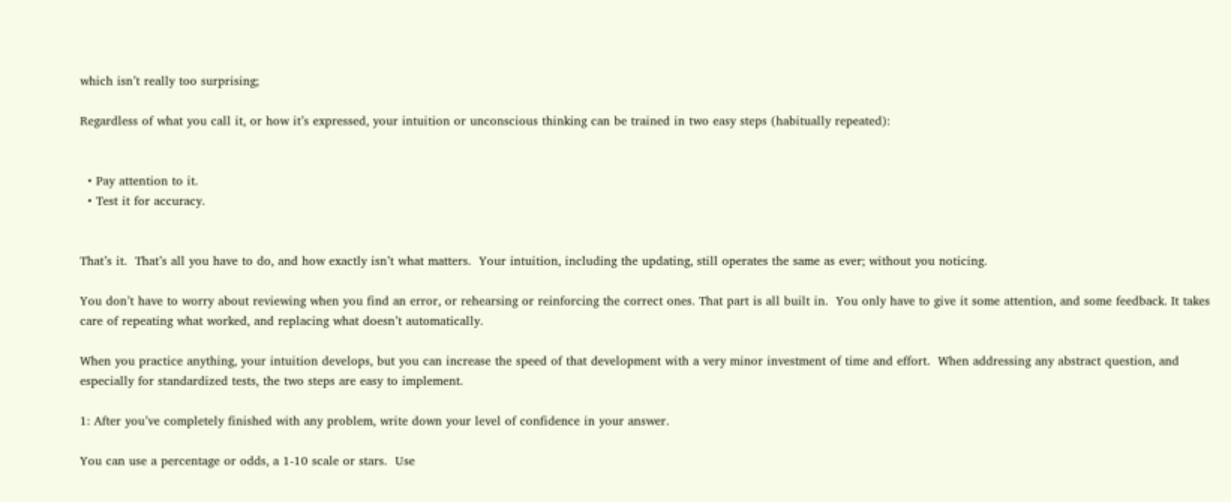which isn’t really too surprising;

Regardless of what you call it, or how it’s expressed, your intuition or unconscious thinking can be trained in two easy steps (habitually repeated):


  • Pay attention to it.
  • Test it for accuracy.


That’s it.  That’s all you have to do, and how exactly isn’t what matters.  Your intuition, including the updating, still operates the same as ever; without you noticing.

You don’t have to worry about reviewing when you find an error, or rehearsing or reinforcing the correct ones. That part is all built in.  You only have to give it some attention, and some feedback. It takes care of repeating what worked, and replacing what doesn’t automatically.

When you practice anything, your intuition develops, but you can increase the speed of that development with a very minor investment of time and effort.  When addressing any abstract question, and especially for standardized tests, the two steps are easy to implement.

1: After you’ve completely finished with any problem, write down your level of confidence in your answer.

You can use a percentage or odds, a 1-10 scale or stars.  Use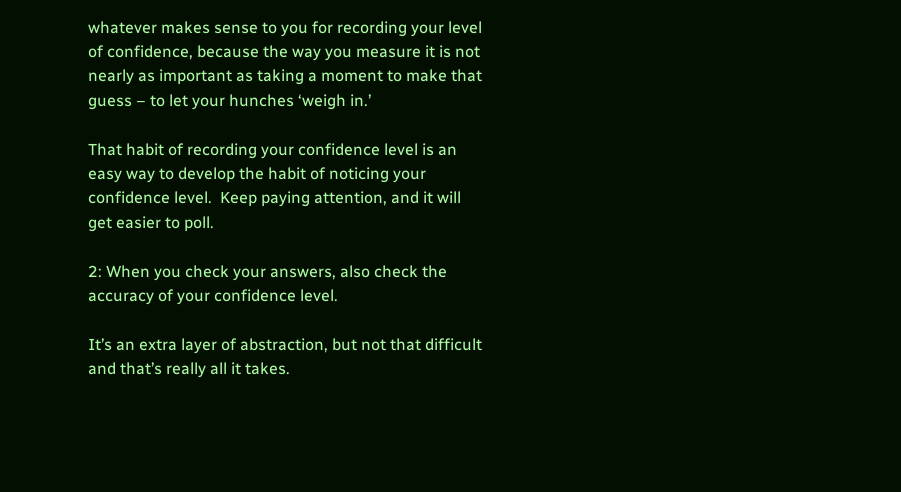whatever makes sense to you for recording your level of confidence, because the way you measure it is not nearly as important as taking a moment to make that guess – to let your hunches ‘weigh in.’

That habit of recording your confidence level is an easy way to develop the habit of noticing your confidence level.  Keep paying attention, and it will get easier to poll.

2: When you check your answers, also check the accuracy of your confidence level.

It’s an extra layer of abstraction, but not that difficult and that’s really all it takes.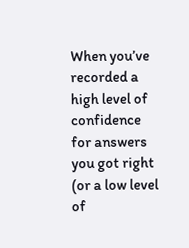When you’ve recorded a high level of confidence for answers you got right (or a low level of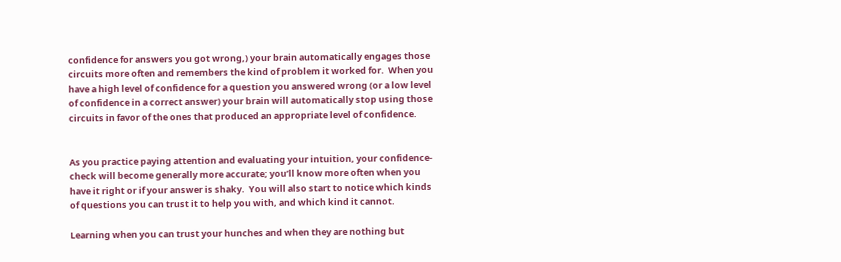confidence for answers you got wrong,) your brain automatically engages those circuits more often and remembers the kind of problem it worked for.  When you have a high level of confidence for a question you answered wrong (or a low level of confidence in a correct answer) your brain will automatically stop using those circuits in favor of the ones that produced an appropriate level of confidence.


As you practice paying attention and evaluating your intuition, your confidence-check will become generally more accurate; you’ll know more often when you have it right or if your answer is shaky.  You will also start to notice which kinds of questions you can trust it to help you with, and which kind it cannot.

Learning when you can trust your hunches and when they are nothing but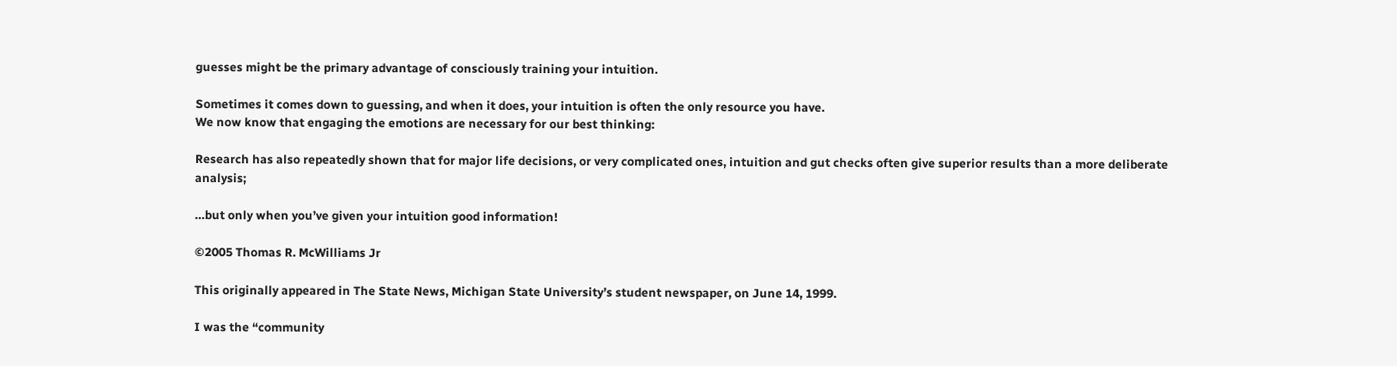guesses might be the primary advantage of consciously training your intuition.

Sometimes it comes down to guessing, and when it does, your intuition is often the only resource you have.
We now know that engaging the emotions are necessary for our best thinking:

Research has also repeatedly shown that for major life decisions, or very complicated ones, intuition and gut checks often give superior results than a more deliberate analysis;

…but only when you’ve given your intuition good information!

©2005 Thomas R. McWilliams Jr

This originally appeared in The State News, Michigan State University’s student newspaper, on June 14, 1999.

I was the “community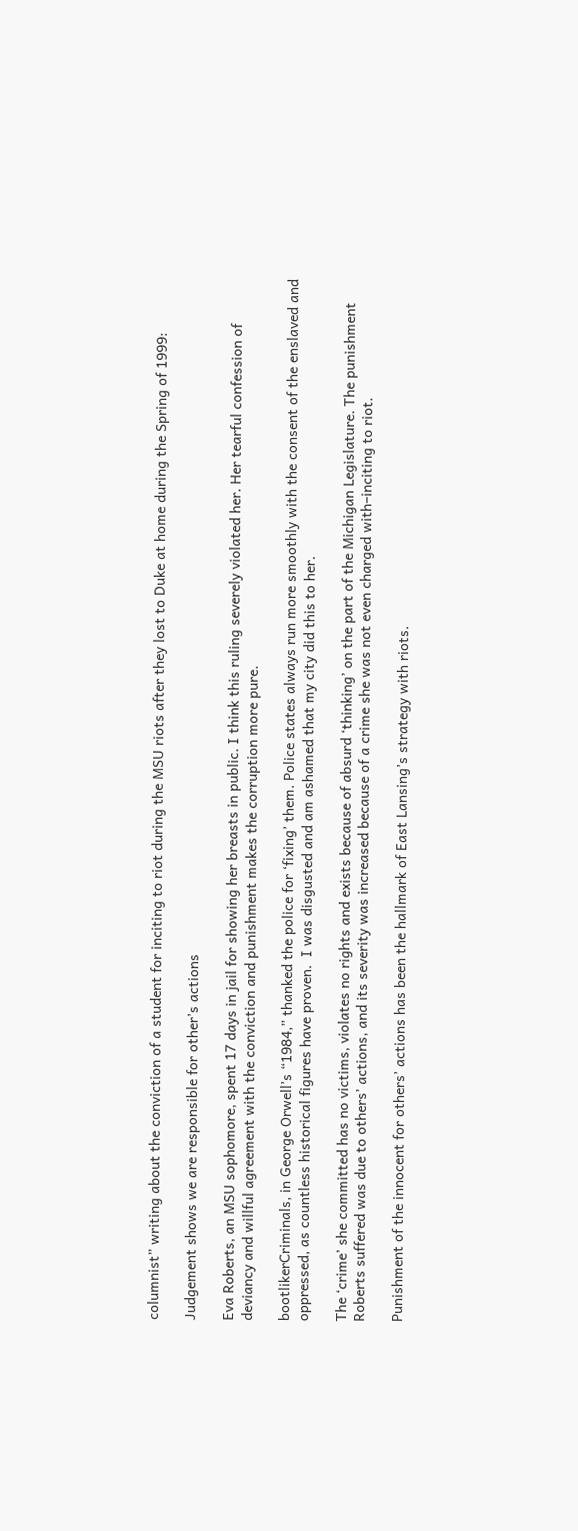columnist” writing about the conviction of a student for inciting to riot during the MSU riots after they lost to Duke at home during the Spring of 1999:

Judgement shows we are responsible for other’s actions

Eva Roberts, an MSU sophomore, spent 17 days in jail for showing her breasts in public. I think this ruling severely violated her. Her tearful confession of deviancy and willful agreement with the conviction and punishment makes the corruption more pure.

bootlikerCriminals, in George Orwell’s “1984,” thanked the police for ‘fixing’ them. Police states always run more smoothly with the consent of the enslaved and oppressed, as countless historical figures have proven.  I was disgusted and am ashamed that my city did this to her.

The ‘crime’ she committed has no victims, violates no rights and exists because of absurd ‘thinking’ on the part of the Michigan Legislature. The punishment Roberts suffered was due to others’ actions, and its severity was increased because of a crime she was not even charged with–inciting to riot.

Punishment of the innocent for others’ actions has been the hallmark of East Lansing’s strategy with riots.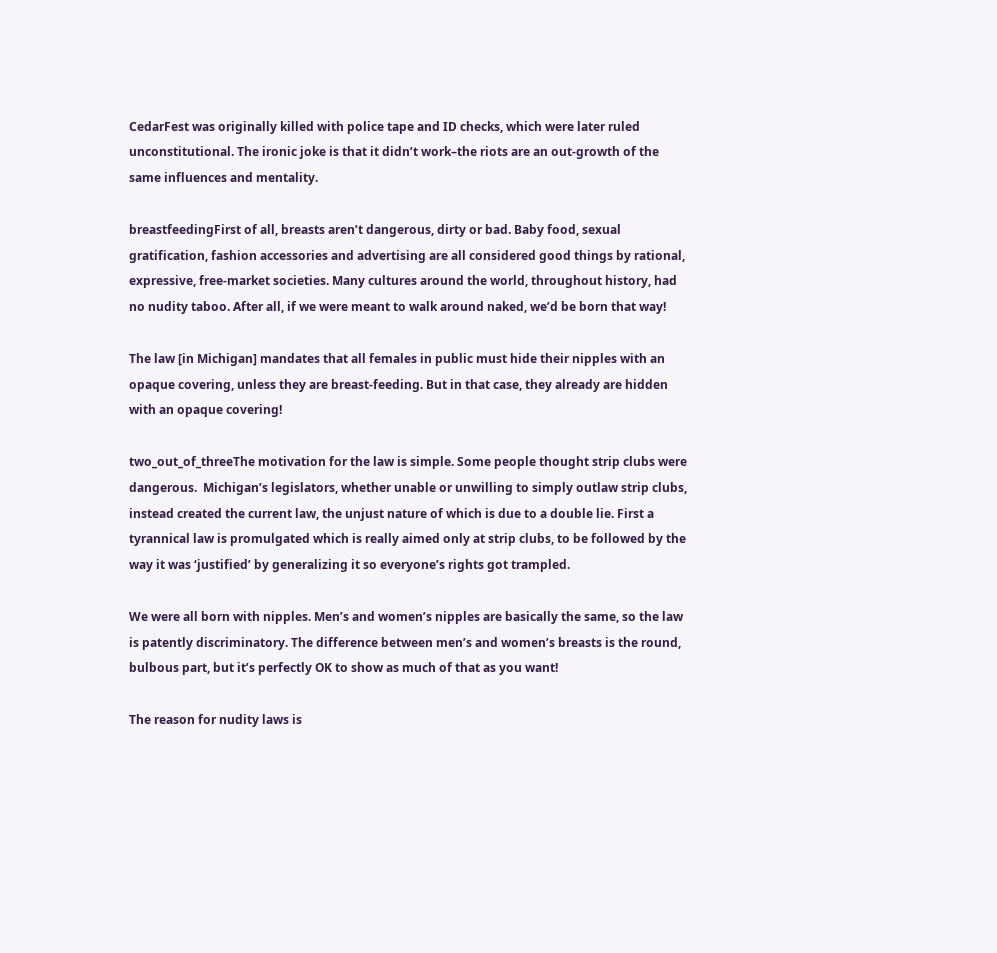CedarFest was originally killed with police tape and ID checks, which were later ruled unconstitutional. The ironic joke is that it didn’t work–the riots are an out-growth of the same influences and mentality.

breastfeedingFirst of all, breasts aren’t dangerous, dirty or bad. Baby food, sexual gratification, fashion accessories and advertising are all considered good things by rational, expressive, free-market societies. Many cultures around the world, throughout history, had no nudity taboo. After all, if we were meant to walk around naked, we’d be born that way!

The law [in Michigan] mandates that all females in public must hide their nipples with an opaque covering, unless they are breast-feeding. But in that case, they already are hidden with an opaque covering!

two_out_of_threeThe motivation for the law is simple. Some people thought strip clubs were dangerous.  Michigan’s legislators, whether unable or unwilling to simply outlaw strip clubs, instead created the current law, the unjust nature of which is due to a double lie. First a tyrannical law is promulgated which is really aimed only at strip clubs, to be followed by the way it was ‘justified’ by generalizing it so everyone’s rights got trampled.

We were all born with nipples. Men’s and women’s nipples are basically the same, so the law is patently discriminatory. The difference between men’s and women’s breasts is the round, bulbous part, but it’s perfectly OK to show as much of that as you want!

The reason for nudity laws is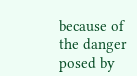because of the danger posed by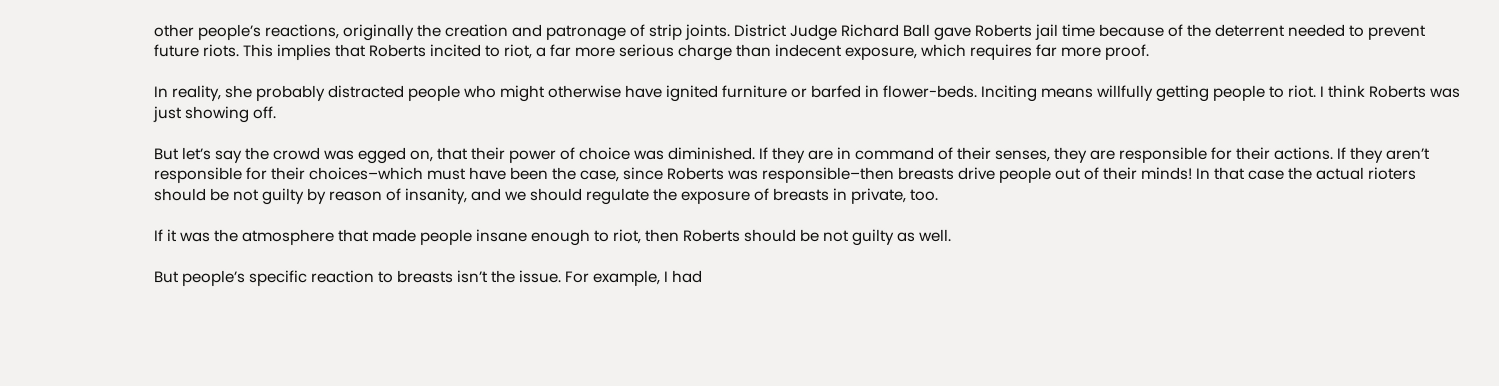other people’s reactions, originally the creation and patronage of strip joints. District Judge Richard Ball gave Roberts jail time because of the deterrent needed to prevent future riots. This implies that Roberts incited to riot, a far more serious charge than indecent exposure, which requires far more proof.

In reality, she probably distracted people who might otherwise have ignited furniture or barfed in flower-beds. Inciting means willfully getting people to riot. I think Roberts was just showing off.

But let’s say the crowd was egged on, that their power of choice was diminished. If they are in command of their senses, they are responsible for their actions. If they aren’t responsible for their choices–which must have been the case, since Roberts was responsible–then breasts drive people out of their minds! In that case the actual rioters should be not guilty by reason of insanity, and we should regulate the exposure of breasts in private, too.

If it was the atmosphere that made people insane enough to riot, then Roberts should be not guilty as well.

But people’s specific reaction to breasts isn’t the issue. For example, I had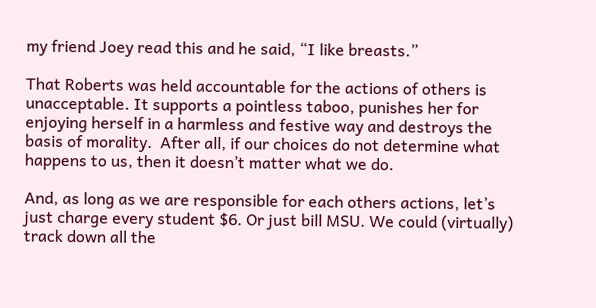my friend Joey read this and he said, “I like breasts.”

That Roberts was held accountable for the actions of others is unacceptable. It supports a pointless taboo, punishes her for enjoying herself in a harmless and festive way and destroys the basis of morality.  After all, if our choices do not determine what happens to us, then it doesn’t matter what we do.

And, as long as we are responsible for each others actions, let’s just charge every student $6. Or just bill MSU. We could (virtually) track down all the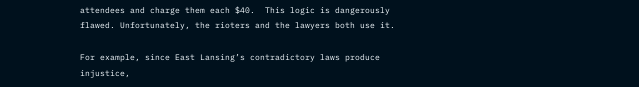attendees and charge them each $40.  This logic is dangerously flawed. Unfortunately, the rioters and the lawyers both use it.

For example, since East Lansing’s contradictory laws produce injustice,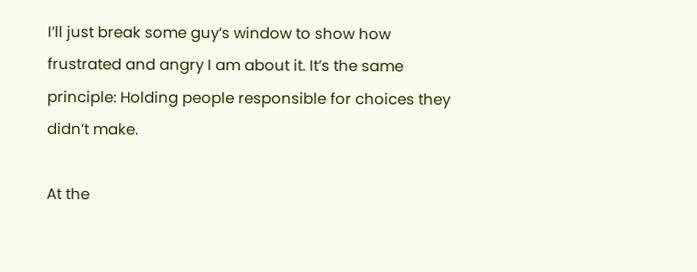I’ll just break some guy’s window to show how frustrated and angry I am about it. It’s the same principle: Holding people responsible for choices they didn’t make.

At the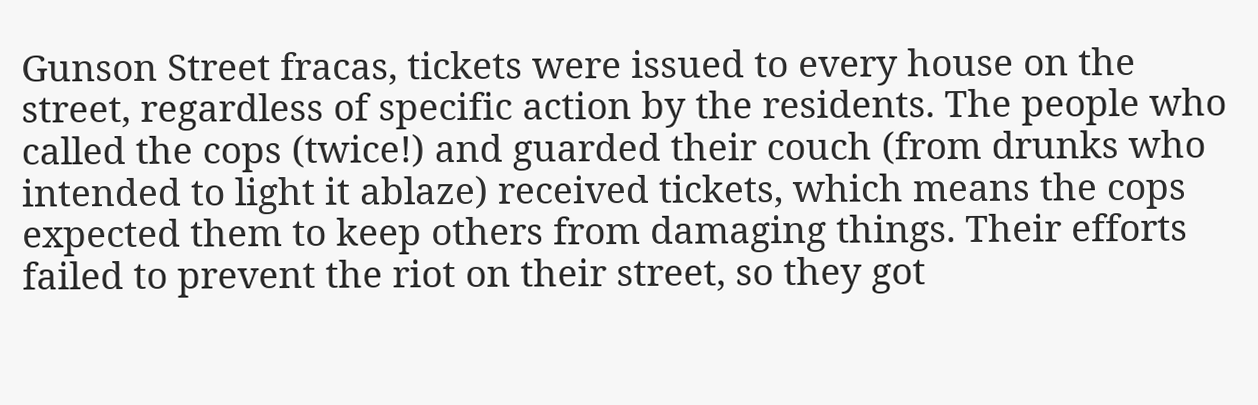Gunson Street fracas, tickets were issued to every house on the street, regardless of specific action by the residents. The people who called the cops (twice!) and guarded their couch (from drunks who intended to light it ablaze) received tickets, which means the cops expected them to keep others from damaging things. Their efforts failed to prevent the riot on their street, so they got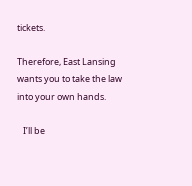tickets.

Therefore, East Lansing wants you to take the law into your own hands.

   I’ll be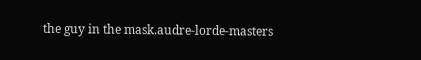the guy in the mask.audre-lorde-masters